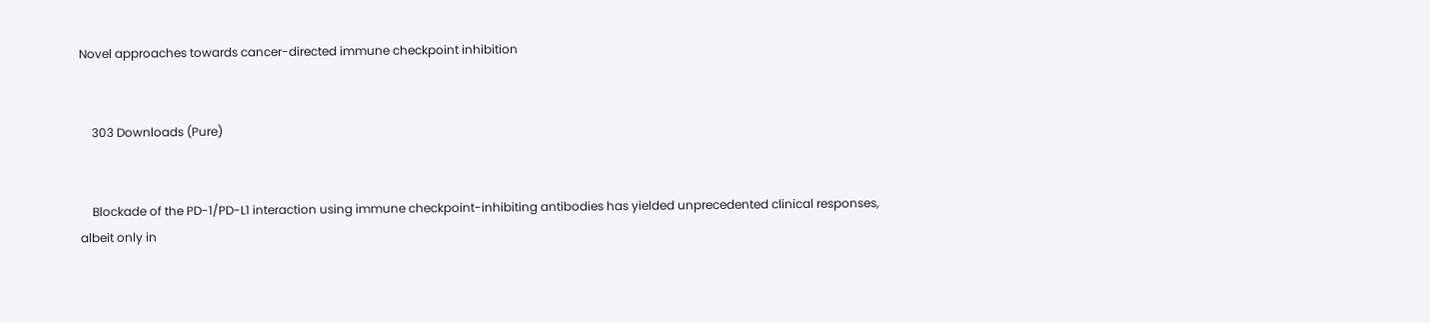Novel approaches towards cancer-directed immune checkpoint inhibition


    303 Downloads (Pure)


    Blockade of the PD-1/PD-L1 interaction using immune checkpoint-inhibiting antibodies has yielded unprecedented clinical responses, albeit only in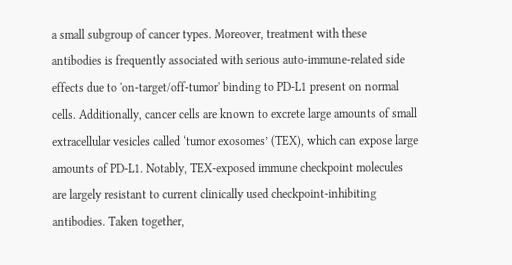a small subgroup of cancer types. Moreover, treatment with these antibodies is frequently associated with serious auto-immune-related side effects due to 'on-target/off-tumor' binding to PD-L1 present on normal cells. Additionally, cancer cells are known to excrete large amounts of small extracellular vesicles called ‘tumor exosomes’ (TEX), which can expose large amounts of PD-L1. Notably, TEX-exposed immune checkpoint molecules are largely resistant to current clinically used checkpoint-inhibiting antibodies. Taken together,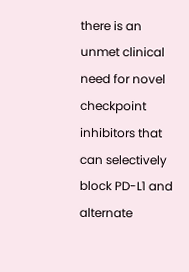there is an unmet clinical need for novel checkpoint inhibitors that can selectively block PD-L1 and alternate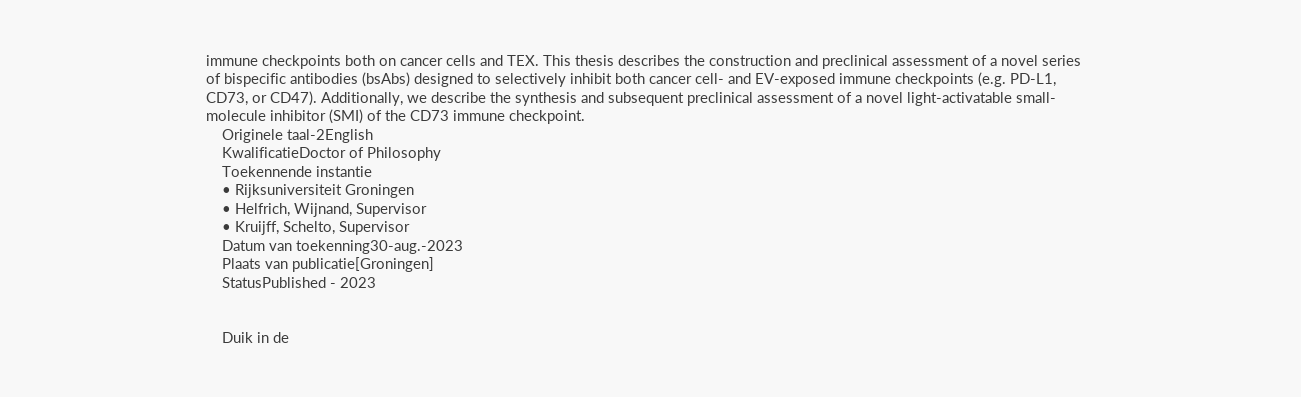immune checkpoints both on cancer cells and TEX. This thesis describes the construction and preclinical assessment of a novel series of bispecific antibodies (bsAbs) designed to selectively inhibit both cancer cell- and EV-exposed immune checkpoints (e.g. PD-L1, CD73, or CD47). Additionally, we describe the synthesis and subsequent preclinical assessment of a novel light-activatable small-molecule inhibitor (SMI) of the CD73 immune checkpoint.
    Originele taal-2English
    KwalificatieDoctor of Philosophy
    Toekennende instantie
    • Rijksuniversiteit Groningen
    • Helfrich, Wijnand, Supervisor
    • Kruijff, Schelto, Supervisor
    Datum van toekenning30-aug.-2023
    Plaats van publicatie[Groningen]
    StatusPublished - 2023


    Duik in de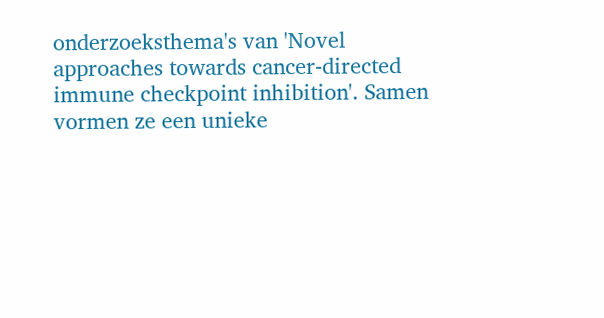onderzoeksthema's van 'Novel approaches towards cancer-directed immune checkpoint inhibition'. Samen vormen ze een unieke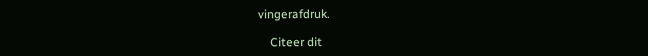vingerafdruk.

    Citeer dit